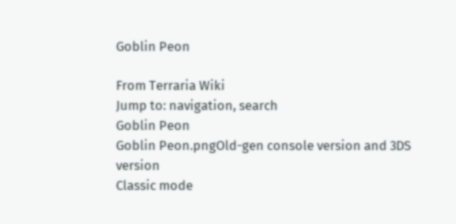Goblin Peon

From Terraria Wiki
Jump to: navigation, search
Goblin Peon
Goblin Peon.pngOld-gen console version and 3DS version
Classic mode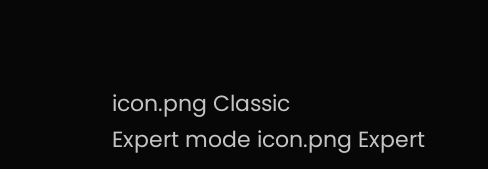icon.png Classic
Expert mode icon.png Expert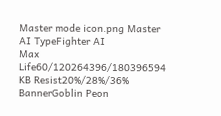Master mode icon.png Master
AI TypeFighter AI
Max Life60/120264396/180396594
KB Resist20%/28%/36%
BannerGoblin Peon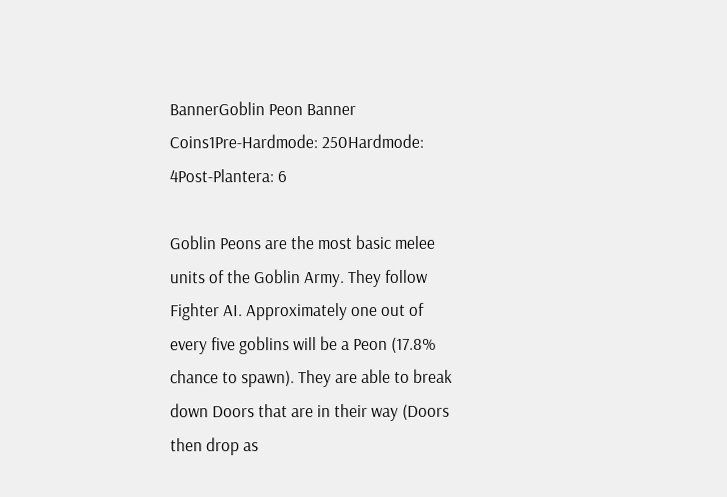BannerGoblin Peon Banner
Coins1Pre-Hardmode: 250Hardmode: 4Post-Plantera: 6

Goblin Peons are the most basic melee units of the Goblin Army. They follow Fighter AI. Approximately one out of every five goblins will be a Peon (17.8% chance to spawn). They are able to break down Doors that are in their way (Doors then drop as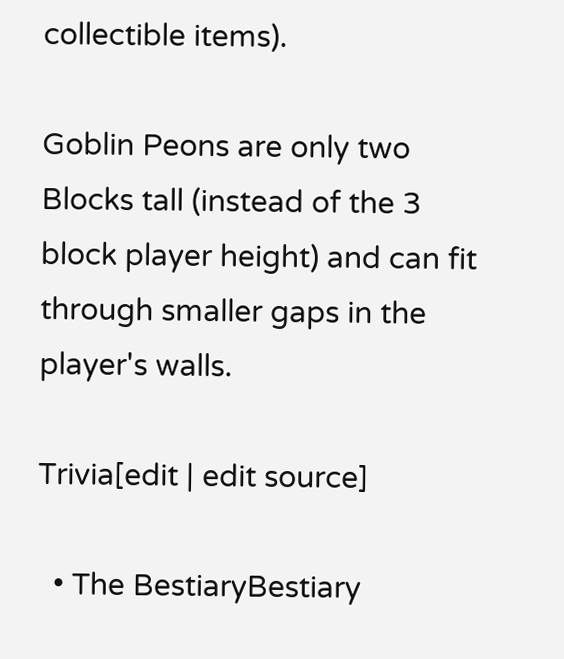collectible items).

Goblin Peons are only two Blocks tall (instead of the 3 block player height) and can fit through smaller gaps in the player's walls.

Trivia[edit | edit source]

  • The BestiaryBestiary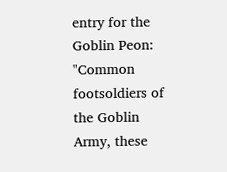entry for the Goblin Peon: "Common footsoldiers of the Goblin Army, these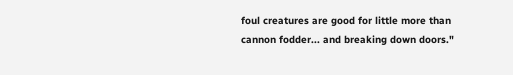foul creatures are good for little more than cannon fodder... and breaking down doors."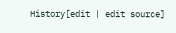History[edit | edit source]